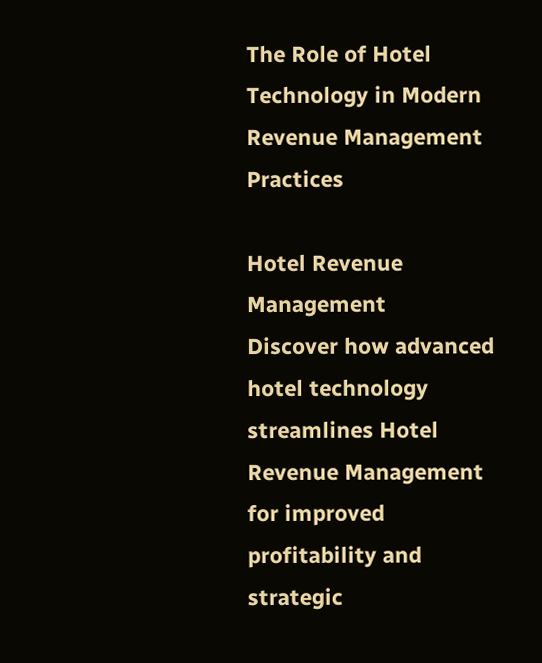The Role of Hotel Technology in Modern Revenue Management Practices

Hotel Revenue Management
Discover how advanced hotel technology streamlines Hotel Revenue Management for improved profitability and strategic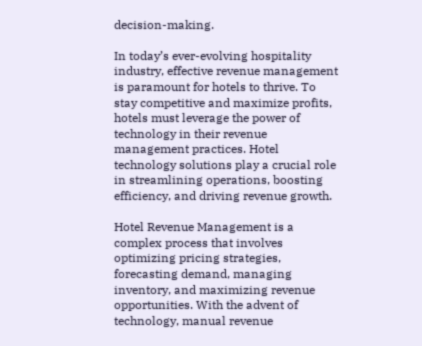decision-making.

In today’s ever-evolving hospitality industry, effective revenue management is paramount for hotels to thrive. To stay competitive and maximize profits, hotels must leverage the power of technology in their revenue management practices. Hotel technology solutions play a crucial role in streamlining operations, boosting efficiency, and driving revenue growth.

Hotel Revenue Management is a complex process that involves optimizing pricing strategies, forecasting demand, managing inventory, and maximizing revenue opportunities. With the advent of technology, manual revenue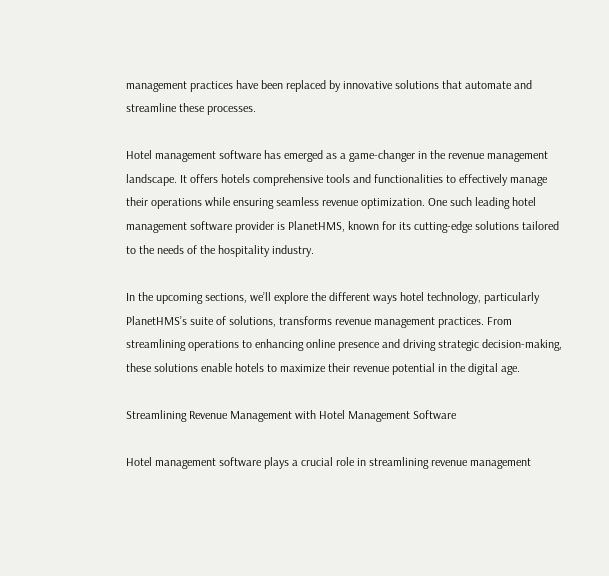management practices have been replaced by innovative solutions that automate and streamline these processes.

Hotel management software has emerged as a game-changer in the revenue management landscape. It offers hotels comprehensive tools and functionalities to effectively manage their operations while ensuring seamless revenue optimization. One such leading hotel management software provider is PlanetHMS, known for its cutting-edge solutions tailored to the needs of the hospitality industry.

In the upcoming sections, we’ll explore the different ways hotel technology, particularly PlanetHMS’s suite of solutions, transforms revenue management practices. From streamlining operations to enhancing online presence and driving strategic decision-making, these solutions enable hotels to maximize their revenue potential in the digital age.

Streamlining Revenue Management with Hotel Management Software

Hotel management software plays a crucial role in streamlining revenue management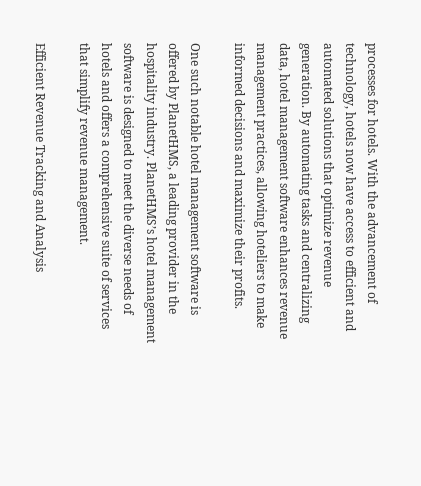processes for hotels. With the advancement of technology, hotels now have access to efficient and automated solutions that optimize revenue generation. By automating tasks and centralizing data, hotel management software enhances revenue management practices, allowing hoteliers to make informed decisions and maximize their profits.

One such notable hotel management software is offered by PlanetHMS, a leading provider in the hospitality industry. PlanetHMS’s hotel management software is designed to meet the diverse needs of hotels and offers a comprehensive suite of services that simplify revenue management.

Efficient Revenue Tracking and Analysis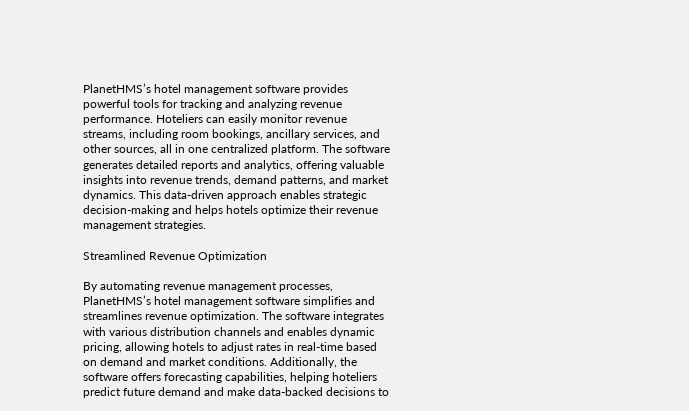PlanetHMS’s hotel management software provides powerful tools for tracking and analyzing revenue performance. Hoteliers can easily monitor revenue streams, including room bookings, ancillary services, and other sources, all in one centralized platform. The software generates detailed reports and analytics, offering valuable insights into revenue trends, demand patterns, and market dynamics. This data-driven approach enables strategic decision-making and helps hotels optimize their revenue management strategies.

Streamlined Revenue Optimization

By automating revenue management processes, PlanetHMS’s hotel management software simplifies and streamlines revenue optimization. The software integrates with various distribution channels and enables dynamic pricing, allowing hotels to adjust rates in real-time based on demand and market conditions. Additionally, the software offers forecasting capabilities, helping hoteliers predict future demand and make data-backed decisions to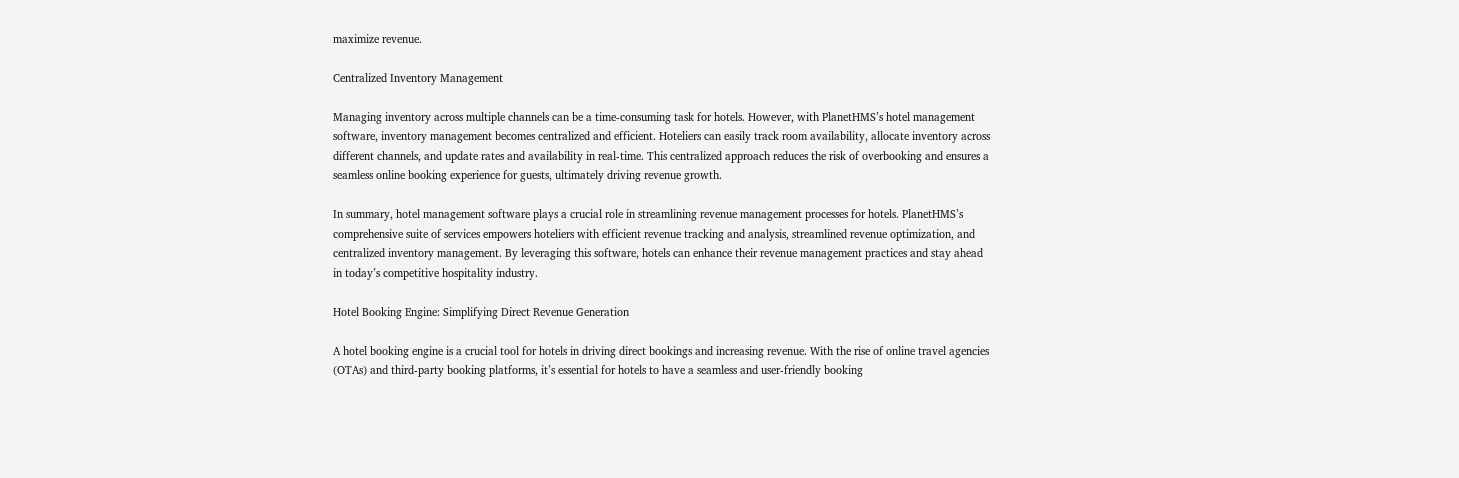maximize revenue.

Centralized Inventory Management

Managing inventory across multiple channels can be a time-consuming task for hotels. However, with PlanetHMS’s hotel management software, inventory management becomes centralized and efficient. Hoteliers can easily track room availability, allocate inventory across different channels, and update rates and availability in real-time. This centralized approach reduces the risk of overbooking and ensures a seamless online booking experience for guests, ultimately driving revenue growth.

In summary, hotel management software plays a crucial role in streamlining revenue management processes for hotels. PlanetHMS’s comprehensive suite of services empowers hoteliers with efficient revenue tracking and analysis, streamlined revenue optimization, and centralized inventory management. By leveraging this software, hotels can enhance their revenue management practices and stay ahead in today’s competitive hospitality industry.

Hotel Booking Engine: Simplifying Direct Revenue Generation

A hotel booking engine is a crucial tool for hotels in driving direct bookings and increasing revenue. With the rise of online travel agencies (OTAs) and third-party booking platforms, it’s essential for hotels to have a seamless and user-friendly booking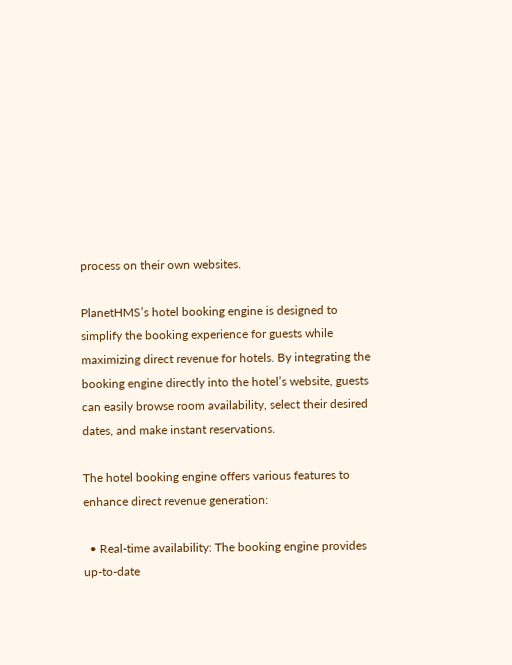process on their own websites.

PlanetHMS’s hotel booking engine is designed to simplify the booking experience for guests while maximizing direct revenue for hotels. By integrating the booking engine directly into the hotel’s website, guests can easily browse room availability, select their desired dates, and make instant reservations.

The hotel booking engine offers various features to enhance direct revenue generation:

  • Real-time availability: The booking engine provides up-to-date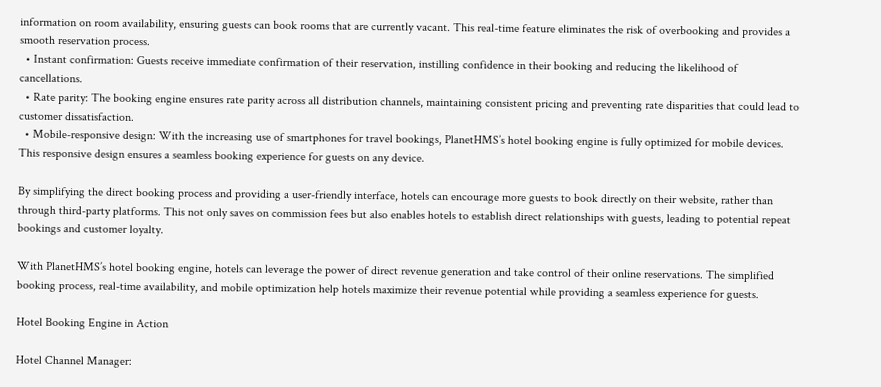information on room availability, ensuring guests can book rooms that are currently vacant. This real-time feature eliminates the risk of overbooking and provides a smooth reservation process.
  • Instant confirmation: Guests receive immediate confirmation of their reservation, instilling confidence in their booking and reducing the likelihood of cancellations.
  • Rate parity: The booking engine ensures rate parity across all distribution channels, maintaining consistent pricing and preventing rate disparities that could lead to customer dissatisfaction.
  • Mobile-responsive design: With the increasing use of smartphones for travel bookings, PlanetHMS’s hotel booking engine is fully optimized for mobile devices. This responsive design ensures a seamless booking experience for guests on any device.

By simplifying the direct booking process and providing a user-friendly interface, hotels can encourage more guests to book directly on their website, rather than through third-party platforms. This not only saves on commission fees but also enables hotels to establish direct relationships with guests, leading to potential repeat bookings and customer loyalty.

With PlanetHMS’s hotel booking engine, hotels can leverage the power of direct revenue generation and take control of their online reservations. The simplified booking process, real-time availability, and mobile optimization help hotels maximize their revenue potential while providing a seamless experience for guests.

Hotel Booking Engine in Action

Hotel Channel Manager: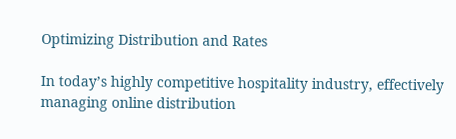Optimizing Distribution and Rates

In today’s highly competitive hospitality industry, effectively managing online distribution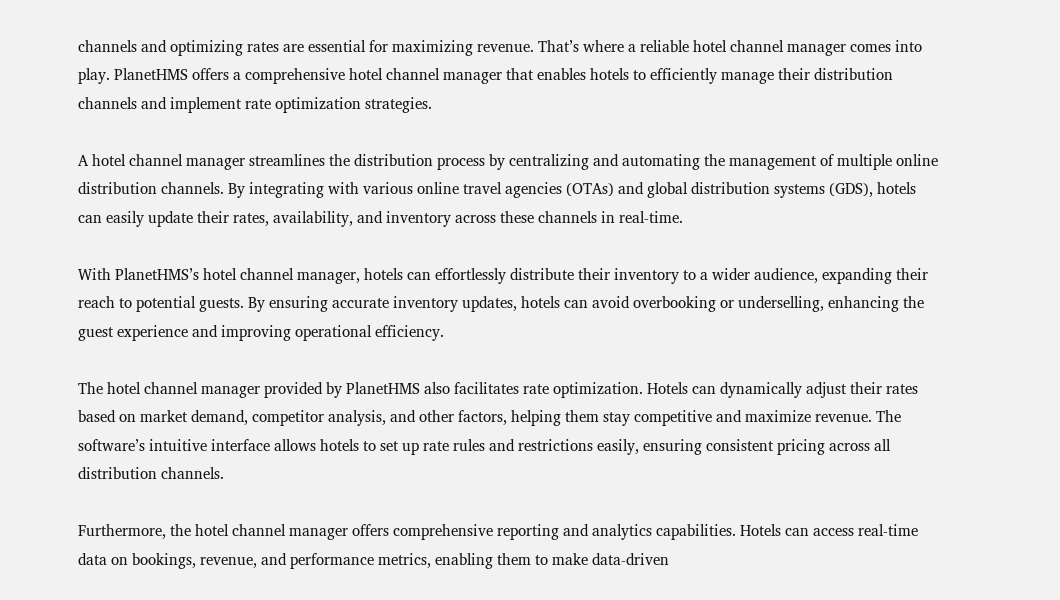channels and optimizing rates are essential for maximizing revenue. That’s where a reliable hotel channel manager comes into play. PlanetHMS offers a comprehensive hotel channel manager that enables hotels to efficiently manage their distribution channels and implement rate optimization strategies.

A hotel channel manager streamlines the distribution process by centralizing and automating the management of multiple online distribution channels. By integrating with various online travel agencies (OTAs) and global distribution systems (GDS), hotels can easily update their rates, availability, and inventory across these channels in real-time.

With PlanetHMS’s hotel channel manager, hotels can effortlessly distribute their inventory to a wider audience, expanding their reach to potential guests. By ensuring accurate inventory updates, hotels can avoid overbooking or underselling, enhancing the guest experience and improving operational efficiency.

The hotel channel manager provided by PlanetHMS also facilitates rate optimization. Hotels can dynamically adjust their rates based on market demand, competitor analysis, and other factors, helping them stay competitive and maximize revenue. The software’s intuitive interface allows hotels to set up rate rules and restrictions easily, ensuring consistent pricing across all distribution channels.

Furthermore, the hotel channel manager offers comprehensive reporting and analytics capabilities. Hotels can access real-time data on bookings, revenue, and performance metrics, enabling them to make data-driven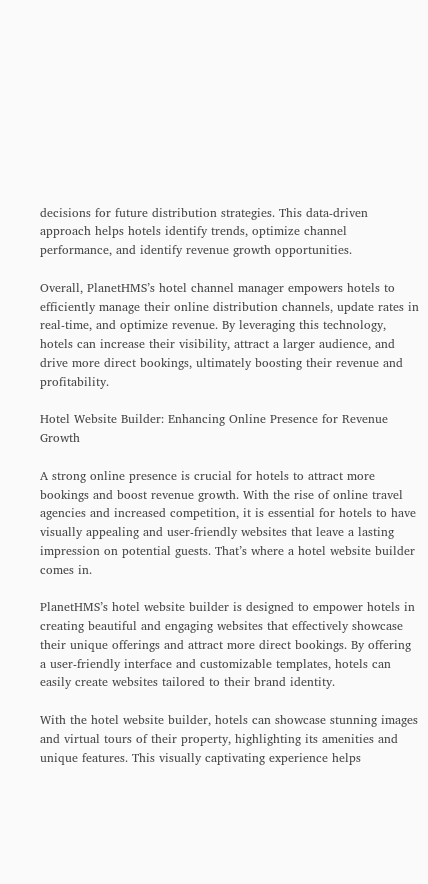decisions for future distribution strategies. This data-driven approach helps hotels identify trends, optimize channel performance, and identify revenue growth opportunities.

Overall, PlanetHMS’s hotel channel manager empowers hotels to efficiently manage their online distribution channels, update rates in real-time, and optimize revenue. By leveraging this technology, hotels can increase their visibility, attract a larger audience, and drive more direct bookings, ultimately boosting their revenue and profitability.

Hotel Website Builder: Enhancing Online Presence for Revenue Growth

A strong online presence is crucial for hotels to attract more bookings and boost revenue growth. With the rise of online travel agencies and increased competition, it is essential for hotels to have visually appealing and user-friendly websites that leave a lasting impression on potential guests. That’s where a hotel website builder comes in.

PlanetHMS’s hotel website builder is designed to empower hotels in creating beautiful and engaging websites that effectively showcase their unique offerings and attract more direct bookings. By offering a user-friendly interface and customizable templates, hotels can easily create websites tailored to their brand identity.

With the hotel website builder, hotels can showcase stunning images and virtual tours of their property, highlighting its amenities and unique features. This visually captivating experience helps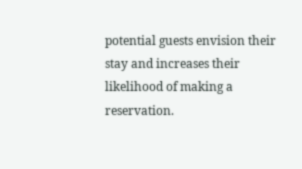potential guests envision their stay and increases their likelihood of making a reservation.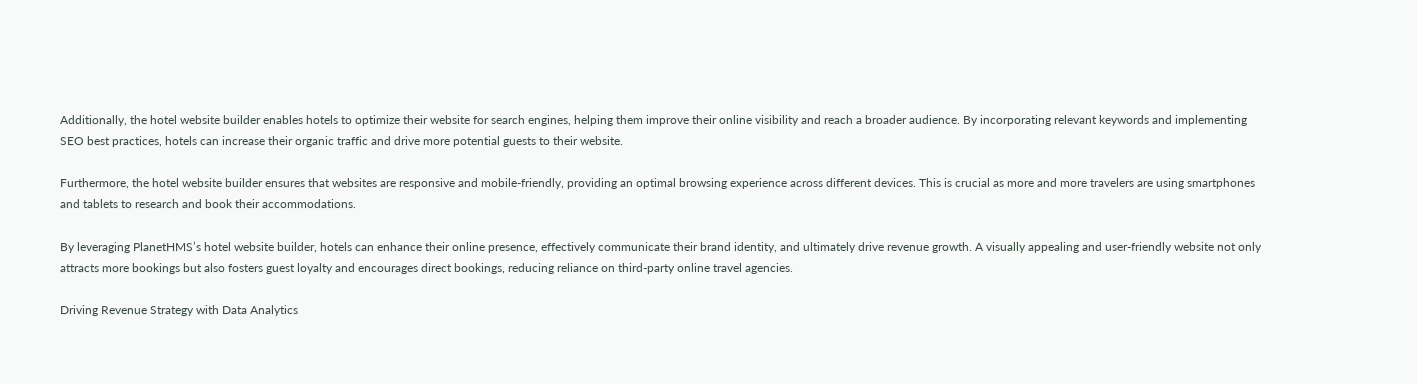Additionally, the hotel website builder enables hotels to optimize their website for search engines, helping them improve their online visibility and reach a broader audience. By incorporating relevant keywords and implementing SEO best practices, hotels can increase their organic traffic and drive more potential guests to their website.

Furthermore, the hotel website builder ensures that websites are responsive and mobile-friendly, providing an optimal browsing experience across different devices. This is crucial as more and more travelers are using smartphones and tablets to research and book their accommodations.

By leveraging PlanetHMS’s hotel website builder, hotels can enhance their online presence, effectively communicate their brand identity, and ultimately drive revenue growth. A visually appealing and user-friendly website not only attracts more bookings but also fosters guest loyalty and encourages direct bookings, reducing reliance on third-party online travel agencies.

Driving Revenue Strategy with Data Analytics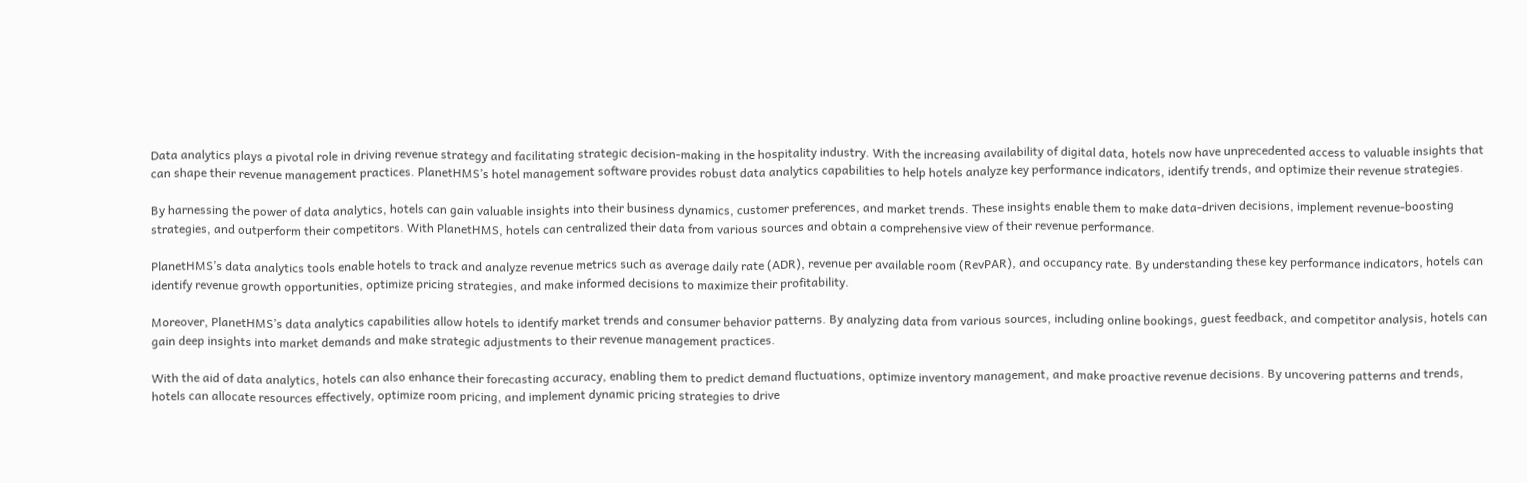Data analytics plays a pivotal role in driving revenue strategy and facilitating strategic decision-making in the hospitality industry. With the increasing availability of digital data, hotels now have unprecedented access to valuable insights that can shape their revenue management practices. PlanetHMS’s hotel management software provides robust data analytics capabilities to help hotels analyze key performance indicators, identify trends, and optimize their revenue strategies.

By harnessing the power of data analytics, hotels can gain valuable insights into their business dynamics, customer preferences, and market trends. These insights enable them to make data-driven decisions, implement revenue-boosting strategies, and outperform their competitors. With PlanetHMS, hotels can centralized their data from various sources and obtain a comprehensive view of their revenue performance.

PlanetHMS’s data analytics tools enable hotels to track and analyze revenue metrics such as average daily rate (ADR), revenue per available room (RevPAR), and occupancy rate. By understanding these key performance indicators, hotels can identify revenue growth opportunities, optimize pricing strategies, and make informed decisions to maximize their profitability.

Moreover, PlanetHMS’s data analytics capabilities allow hotels to identify market trends and consumer behavior patterns. By analyzing data from various sources, including online bookings, guest feedback, and competitor analysis, hotels can gain deep insights into market demands and make strategic adjustments to their revenue management practices.

With the aid of data analytics, hotels can also enhance their forecasting accuracy, enabling them to predict demand fluctuations, optimize inventory management, and make proactive revenue decisions. By uncovering patterns and trends, hotels can allocate resources effectively, optimize room pricing, and implement dynamic pricing strategies to drive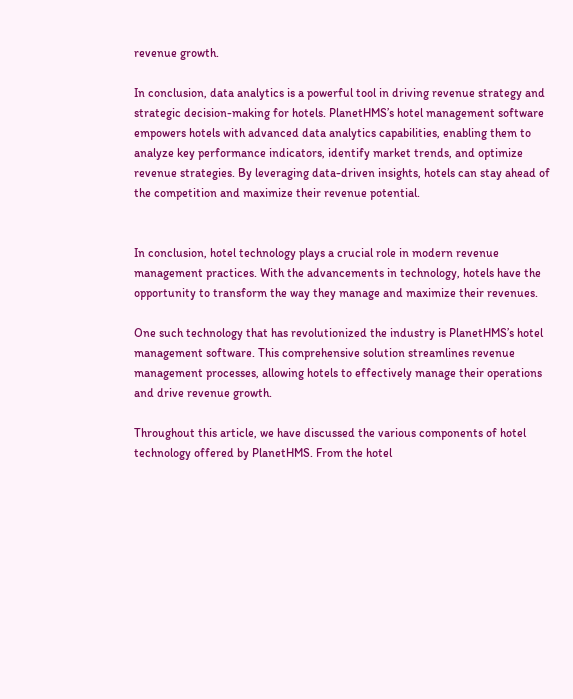revenue growth.

In conclusion, data analytics is a powerful tool in driving revenue strategy and strategic decision-making for hotels. PlanetHMS’s hotel management software empowers hotels with advanced data analytics capabilities, enabling them to analyze key performance indicators, identify market trends, and optimize revenue strategies. By leveraging data-driven insights, hotels can stay ahead of the competition and maximize their revenue potential.


In conclusion, hotel technology plays a crucial role in modern revenue management practices. With the advancements in technology, hotels have the opportunity to transform the way they manage and maximize their revenues.

One such technology that has revolutionized the industry is PlanetHMS’s hotel management software. This comprehensive solution streamlines revenue management processes, allowing hotels to effectively manage their operations and drive revenue growth.

Throughout this article, we have discussed the various components of hotel technology offered by PlanetHMS. From the hotel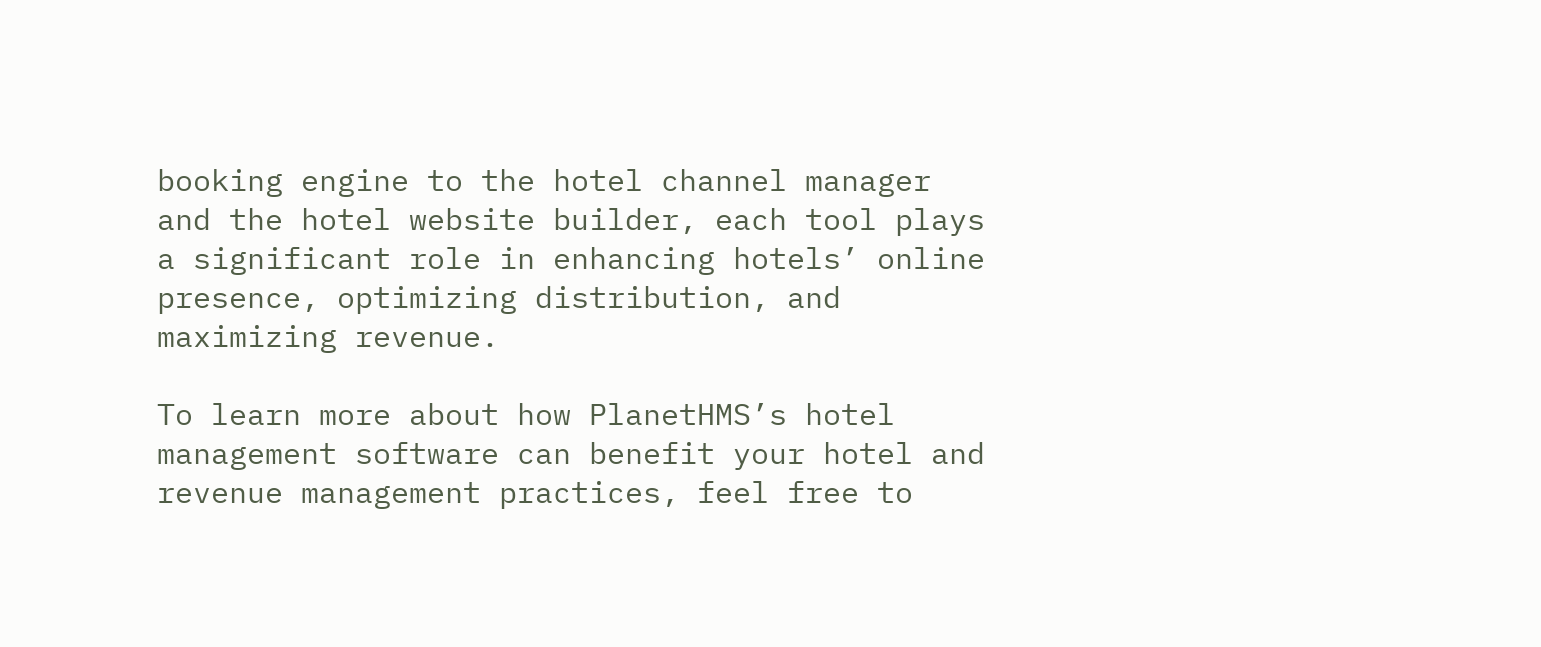booking engine to the hotel channel manager and the hotel website builder, each tool plays a significant role in enhancing hotels’ online presence, optimizing distribution, and maximizing revenue.

To learn more about how PlanetHMS’s hotel management software can benefit your hotel and revenue management practices, feel free to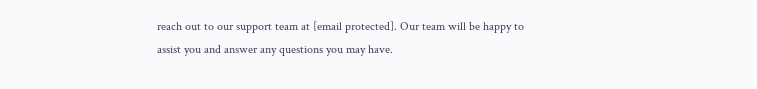reach out to our support team at [email protected]. Our team will be happy to assist you and answer any questions you may have.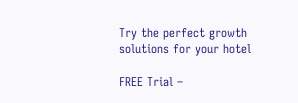Try the perfect growth solutions for your hotel

FREE Trial –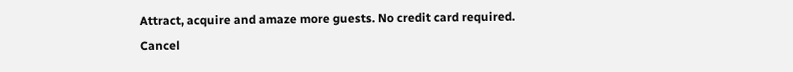Attract, acquire and amaze more guests. No credit card required. Cancel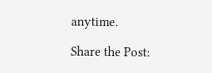anytime.

Share the Post: